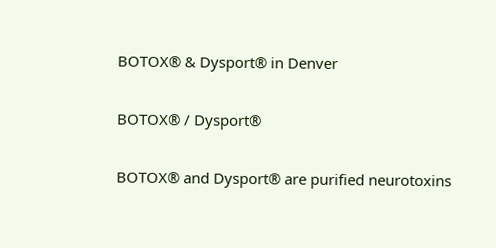BOTOX® & Dysport® in Denver

BOTOX® / Dysport®

BOTOX® and Dysport® are purified neurotoxins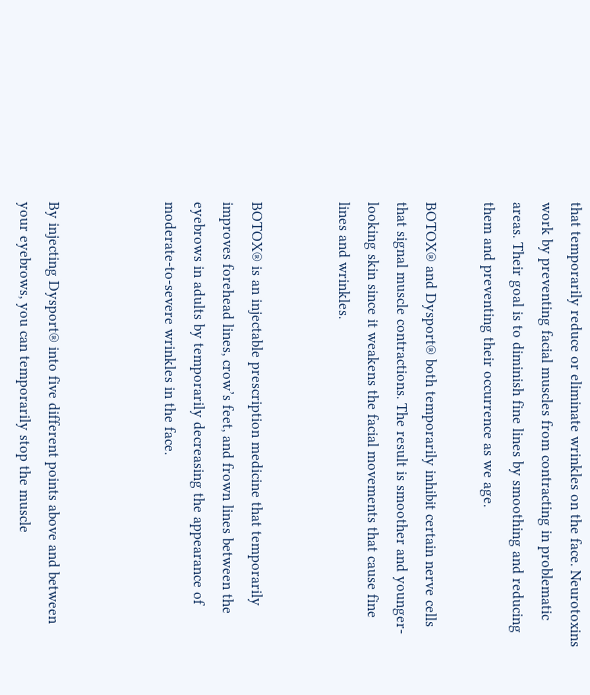that temporarily reduce or eliminate wrinkles on the face. Neurotoxins work by preventing facial muscles from contracting in problematic areas. Their goal is to diminish fine lines by smoothing and reducing them and preventing their occurrence as we age.

BOTOX® and Dysport® both temporarily inhibit certain nerve cells that signal muscle contractions. The result is smoother and younger-looking skin since it weakens the facial movements that cause fine lines and wrinkles.


BOTOX® is an injectable prescription medicine that temporarily improves forehead lines, crow’s feet, and frown lines between the eyebrows in adults by temporarily decreasing the appearance of moderate-to-severe wrinkles in the face.



By injecting Dysport® into five different points above and between your eyebrows, you can temporarily stop the muscle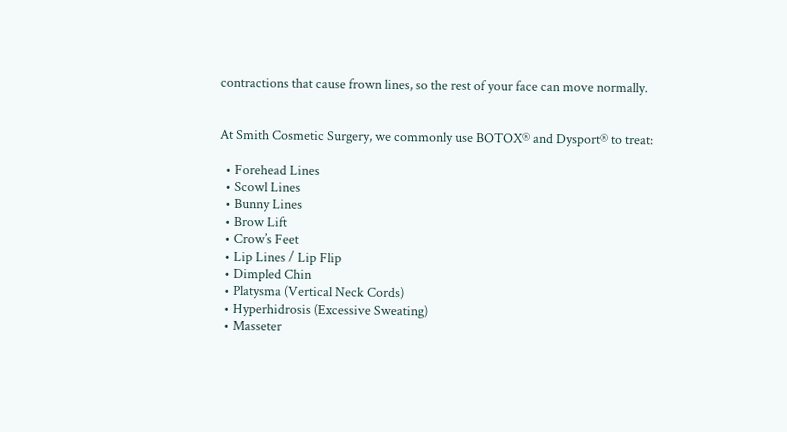contractions that cause frown lines, so the rest of your face can move normally.


At Smith Cosmetic Surgery, we commonly use BOTOX® and Dysport® to treat:

  • Forehead Lines
  • Scowl Lines
  • Bunny Lines
  • Brow Lift
  • Crow’s Feet
  • Lip Lines / Lip Flip
  • Dimpled Chin
  • Platysma (Vertical Neck Cords)
  • Hyperhidrosis (Excessive Sweating)
  • Masseter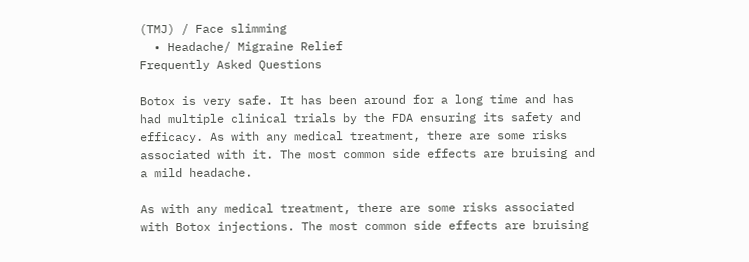(TMJ) / Face slimming
  • Headache/ Migraine Relief
Frequently Asked Questions

Botox is very safe. It has been around for a long time and has had multiple clinical trials by the FDA ensuring its safety and efficacy. As with any medical treatment, there are some risks associated with it. The most common side effects are bruising and a mild headache.

As with any medical treatment, there are some risks associated with Botox injections. The most common side effects are bruising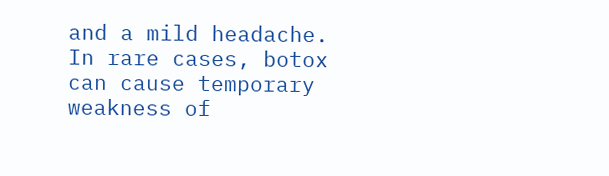and a mild headache. In rare cases, botox can cause temporary weakness of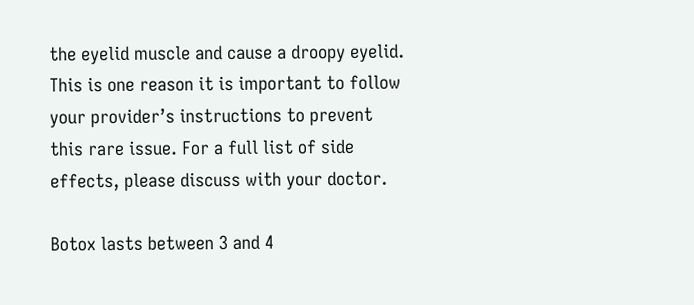the eyelid muscle and cause a droopy eyelid. This is one reason it is important to follow your provider’s instructions to prevent this rare issue. For a full list of side effects, please discuss with your doctor.

Botox lasts between 3 and 4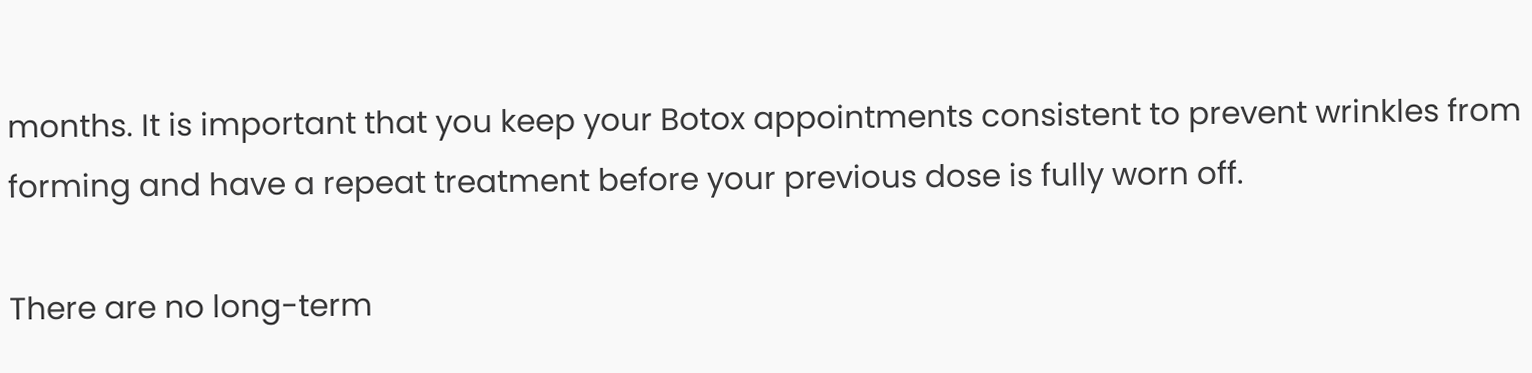months. It is important that you keep your Botox appointments consistent to prevent wrinkles from forming and have a repeat treatment before your previous dose is fully worn off.

There are no long-term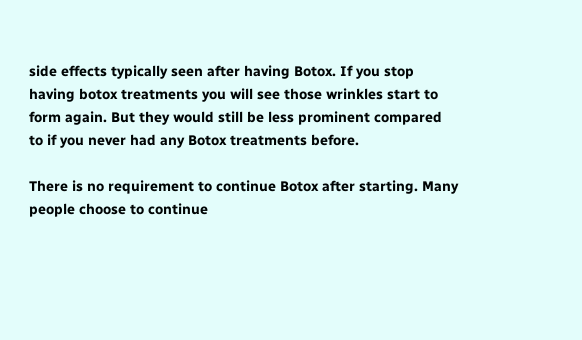side effects typically seen after having Botox. If you stop having botox treatments you will see those wrinkles start to form again. But they would still be less prominent compared to if you never had any Botox treatments before.

There is no requirement to continue Botox after starting. Many people choose to continue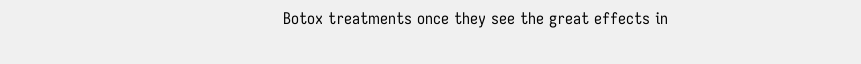Botox treatments once they see the great effects in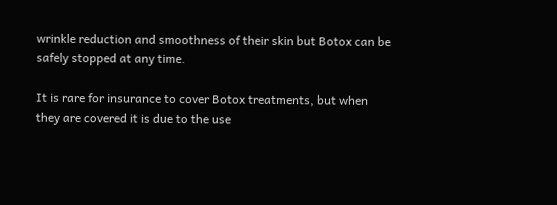wrinkle reduction and smoothness of their skin but Botox can be safely stopped at any time.

It is rare for insurance to cover Botox treatments, but when they are covered it is due to the use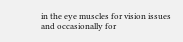in the eye muscles for vision issues and occasionally for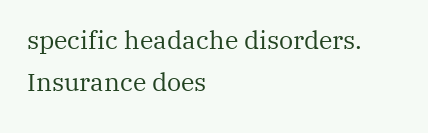specific headache disorders. Insurance does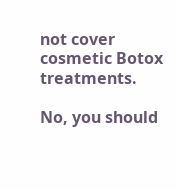not cover cosmetic Botox treatments.

No, you should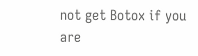not get Botox if you are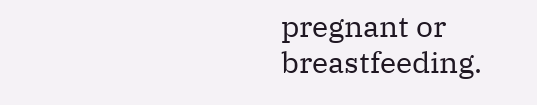pregnant or breastfeeding.